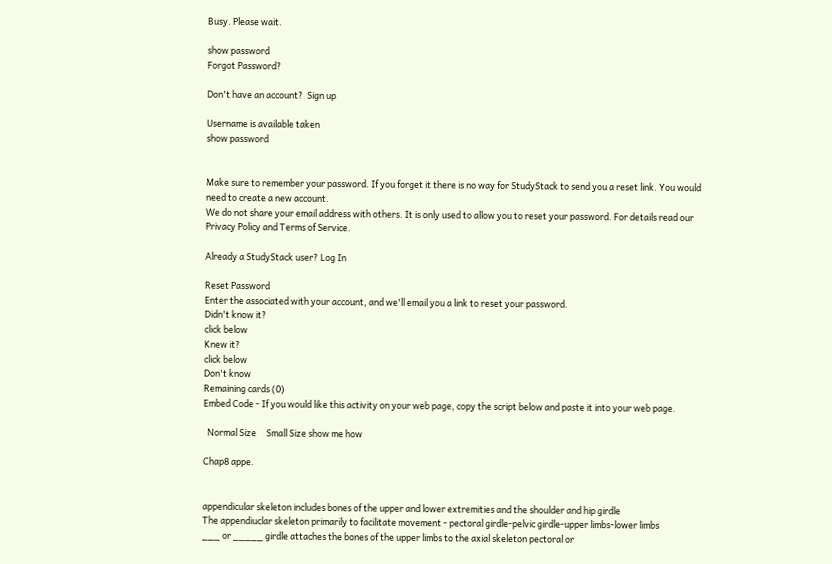Busy. Please wait.

show password
Forgot Password?

Don't have an account?  Sign up

Username is available taken
show password


Make sure to remember your password. If you forget it there is no way for StudyStack to send you a reset link. You would need to create a new account.
We do not share your email address with others. It is only used to allow you to reset your password. For details read our Privacy Policy and Terms of Service.

Already a StudyStack user? Log In

Reset Password
Enter the associated with your account, and we'll email you a link to reset your password.
Didn't know it?
click below
Knew it?
click below
Don't know
Remaining cards (0)
Embed Code - If you would like this activity on your web page, copy the script below and paste it into your web page.

  Normal Size     Small Size show me how

Chap8 appe.


appendicular skeleton includes bones of the upper and lower extremities and the shoulder and hip girdle
The appendiuclar skeleton primarily to facilitate movement - pectoral girdle-pelvic girdle-upper limbs-lower limbs
___ or _____ girdle attaches the bones of the upper limbs to the axial skeleton pectoral or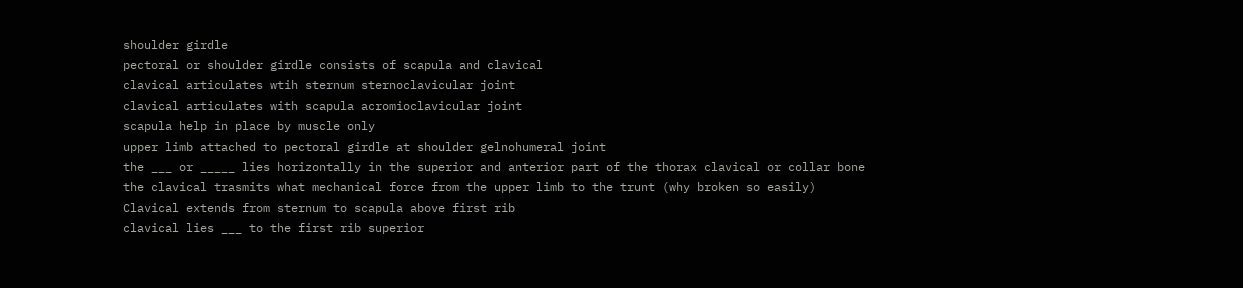shoulder girdle
pectoral or shoulder girdle consists of scapula and clavical
clavical articulates wtih sternum sternoclavicular joint
clavical articulates with scapula acromioclavicular joint
scapula help in place by muscle only
upper limb attached to pectoral girdle at shoulder gelnohumeral joint
the ___ or _____ lies horizontally in the superior and anterior part of the thorax clavical or collar bone
the clavical trasmits what mechanical force from the upper limb to the trunt (why broken so easily)
Clavical extends from sternum to scapula above first rib
clavical lies ___ to the first rib superior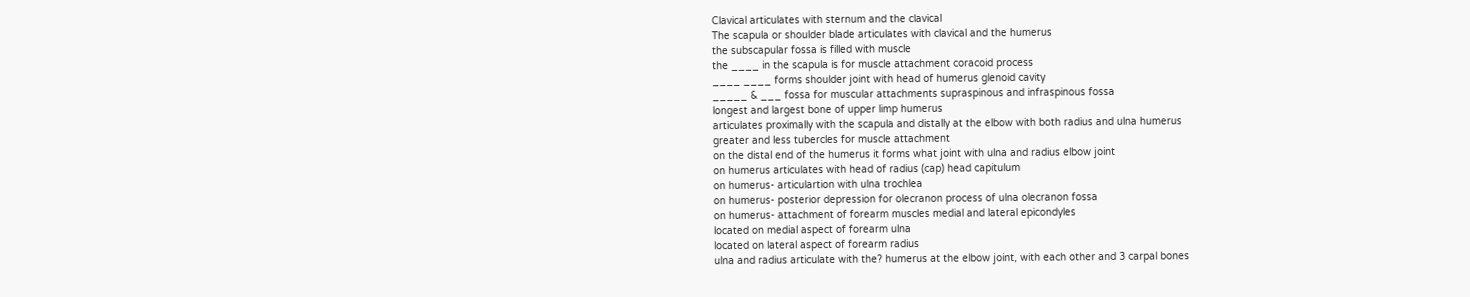Clavical articulates with sternum and the clavical
The scapula or shoulder blade articulates with clavical and the humerus
the subscapular fossa is filled with muscle
the ____ in the scapula is for muscle attachment coracoid process
____ ____ forms shoulder joint with head of humerus glenoid cavity
_____ & ___ fossa for muscular attachments supraspinous and infraspinous fossa
longest and largest bone of upper limp humerus
articulates proximally with the scapula and distally at the elbow with both radius and ulna humerus
greater and less tubercles for muscle attachment
on the distal end of the humerus it forms what joint with ulna and radius elbow joint
on humerus articulates with head of radius (cap) head capitulum
on humerus- articulartion with ulna trochlea
on humerus- posterior depression for olecranon process of ulna olecranon fossa
on humerus- attachment of forearm muscles medial and lateral epicondyles
located on medial aspect of forearm ulna
located on lateral aspect of forearm radius
ulna and radius articulate with the? humerus at the elbow joint, with each other and 3 carpal bones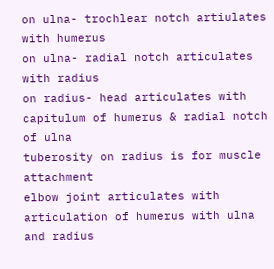on ulna- trochlear notch artiulates with humerus
on ulna- radial notch articulates with radius
on radius- head articulates with capitulum of humerus & radial notch of ulna
tuberosity on radius is for muscle attachment
elbow joint articulates with articulation of humerus with ulna and radius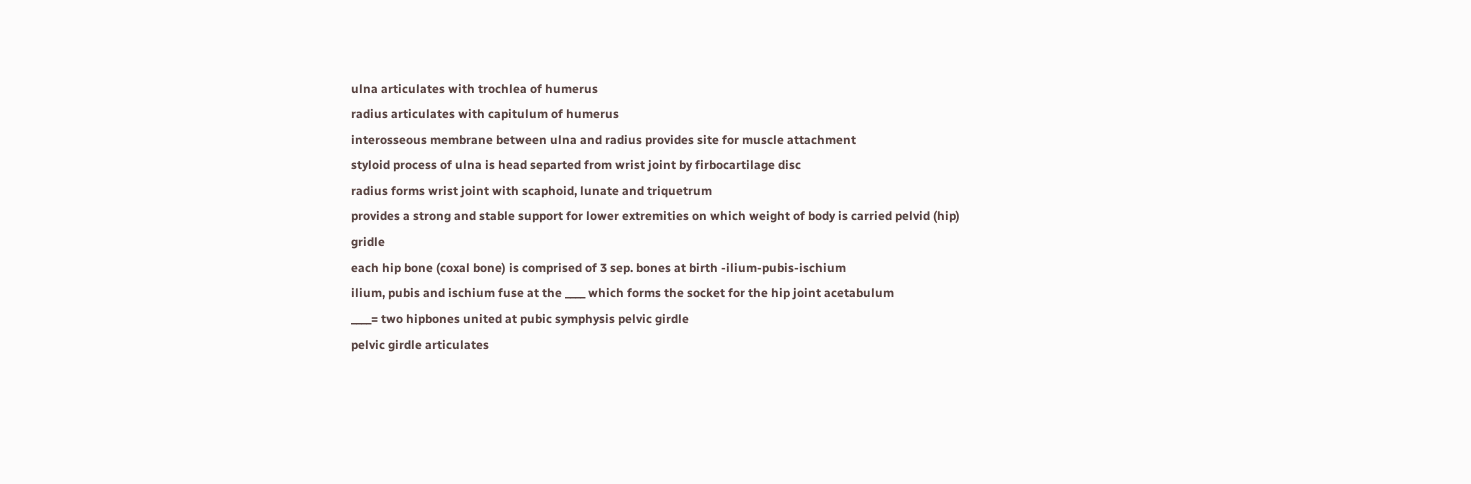ulna articulates with trochlea of humerus
radius articulates with capitulum of humerus
interosseous membrane between ulna and radius provides site for muscle attachment
styloid process of ulna is head separted from wrist joint by firbocartilage disc
radius forms wrist joint with scaphoid, lunate and triquetrum
provides a strong and stable support for lower extremities on which weight of body is carried pelvid (hip) gridle
each hip bone (coxal bone) is comprised of 3 sep. bones at birth -ilium-pubis-ischium
ilium, pubis and ischium fuse at the ____ which forms the socket for the hip joint acetabulum
____= two hipbones united at pubic symphysis pelvic girdle
pelvic girdle articulates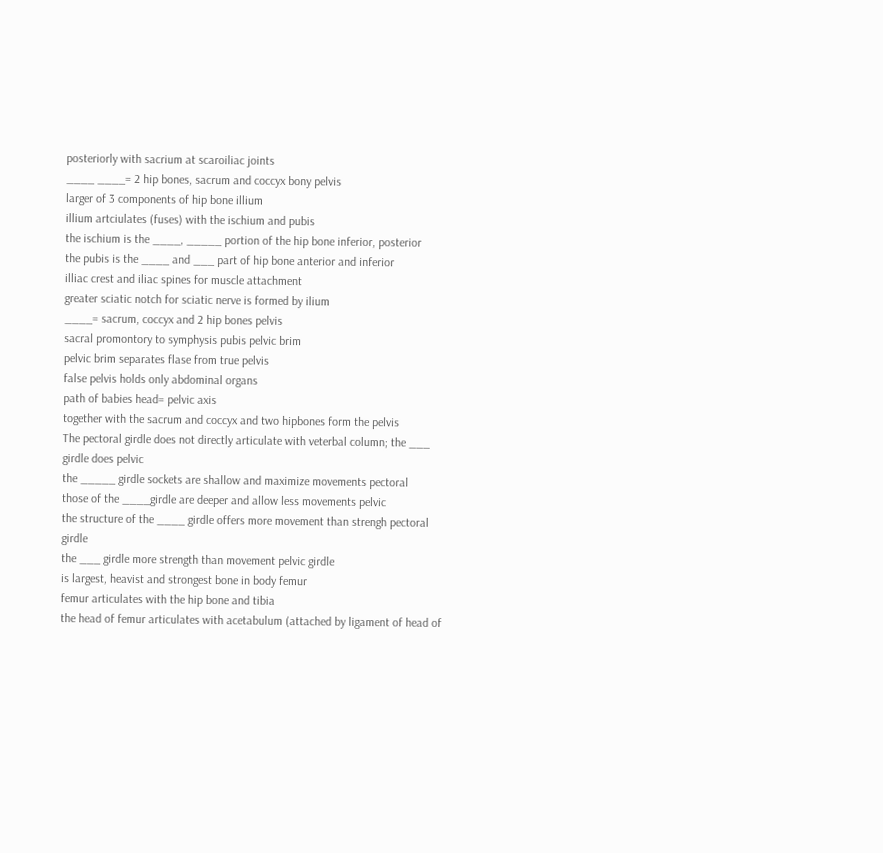posteriorly with sacrium at scaroiliac joints
____ ____= 2 hip bones, sacrum and coccyx bony pelvis
larger of 3 components of hip bone illium
illium artciulates (fuses) with the ischium and pubis
the ischium is the ____, _____ portion of the hip bone inferior, posterior
the pubis is the ____ and ___ part of hip bone anterior and inferior
illiac crest and iliac spines for muscle attachment
greater sciatic notch for sciatic nerve is formed by ilium
____= sacrum, coccyx and 2 hip bones pelvis
sacral promontory to symphysis pubis pelvic brim
pelvic brim separates flase from true pelvis
false pelvis holds only abdominal organs
path of babies head= pelvic axis
together with the sacrum and coccyx and two hipbones form the pelvis
The pectoral girdle does not directly articulate with veterbal column; the ___ girdle does pelvic
the _____ girdle sockets are shallow and maximize movements pectoral
those of the ____girdle are deeper and allow less movements pelvic
the structure of the ____ girdle offers more movement than strengh pectoral girdle
the ___ girdle more strength than movement pelvic girdle
is largest, heavist and strongest bone in body femur
femur articulates with the hip bone and tibia
the head of femur articulates with acetabulum (attached by ligament of head of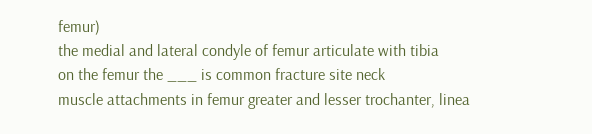femur)
the medial and lateral condyle of femur articulate with tibia
on the femur the ___ is common fracture site neck
muscle attachments in femur greater and lesser trochanter, linea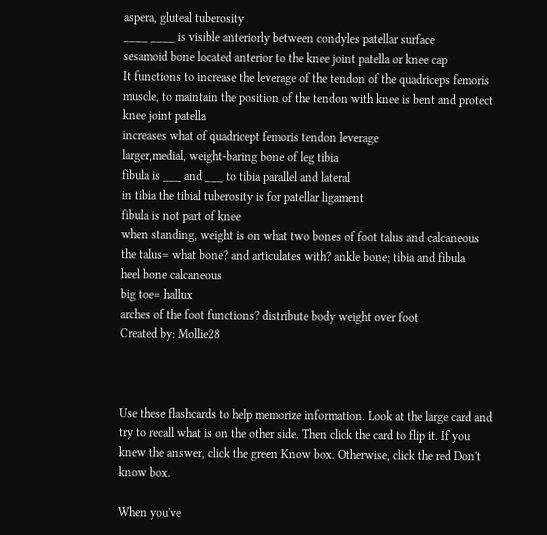aspera, gluteal tuberosity
____ ____ is visible anteriorly between condyles patellar surface
sesamoid bone located anterior to the knee joint patella or knee cap
It functions to increase the leverage of the tendon of the quadriceps femoris muscle, to maintain the position of the tendon with knee is bent and protect knee joint patella
increases what of quadricept femoris tendon leverage
larger,medial, weight-baring bone of leg tibia
fibula is ___ and ___ to tibia parallel and lateral
in tibia the tibial tuberosity is for patellar ligament
fibula is not part of knee
when standing, weight is on what two bones of foot talus and calcaneous
the talus= what bone? and articulates with? ankle bone; tibia and fibula
heel bone calcaneous
big toe= hallux
arches of the foot functions? distribute body weight over foot
Created by: Mollie28



Use these flashcards to help memorize information. Look at the large card and try to recall what is on the other side. Then click the card to flip it. If you knew the answer, click the green Know box. Otherwise, click the red Don't know box.

When you've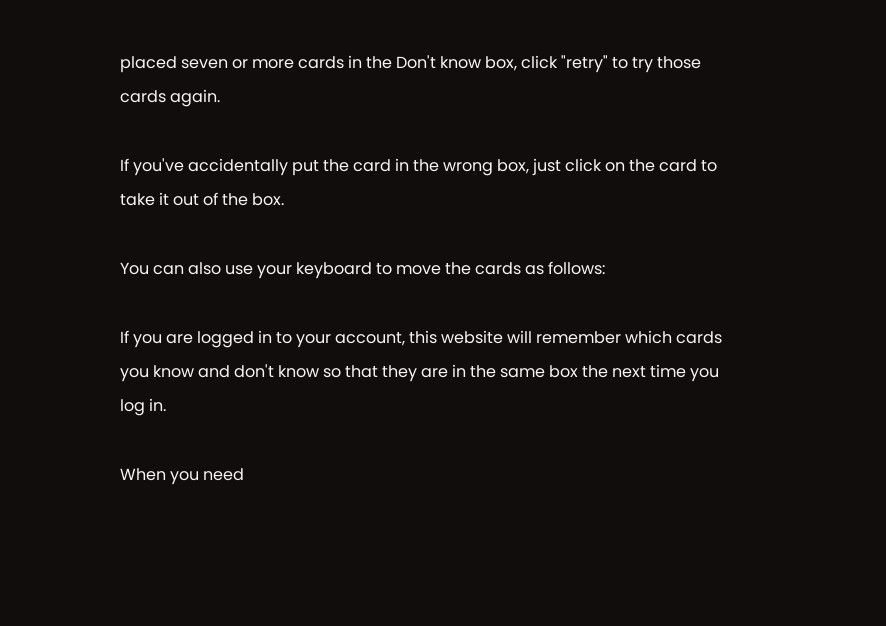placed seven or more cards in the Don't know box, click "retry" to try those cards again.

If you've accidentally put the card in the wrong box, just click on the card to take it out of the box.

You can also use your keyboard to move the cards as follows:

If you are logged in to your account, this website will remember which cards you know and don't know so that they are in the same box the next time you log in.

When you need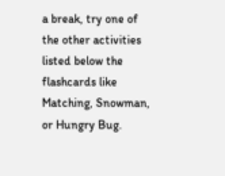a break, try one of the other activities listed below the flashcards like Matching, Snowman, or Hungry Bug.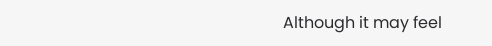Although it may feel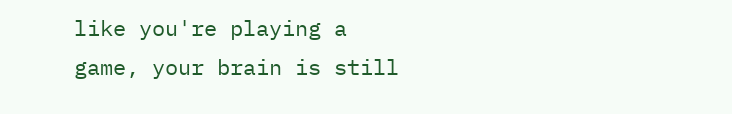like you're playing a game, your brain is still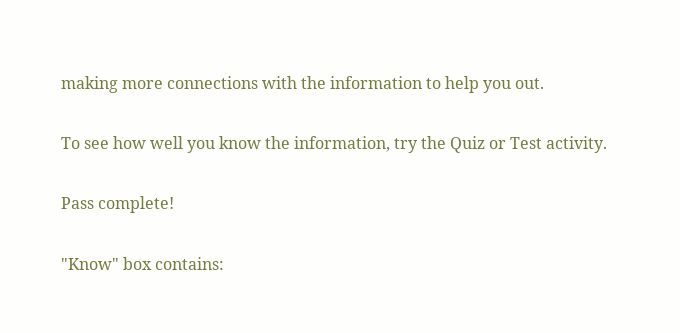making more connections with the information to help you out.

To see how well you know the information, try the Quiz or Test activity.

Pass complete!

"Know" box contains: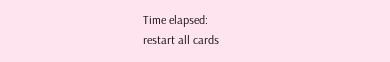Time elapsed:
restart all cards